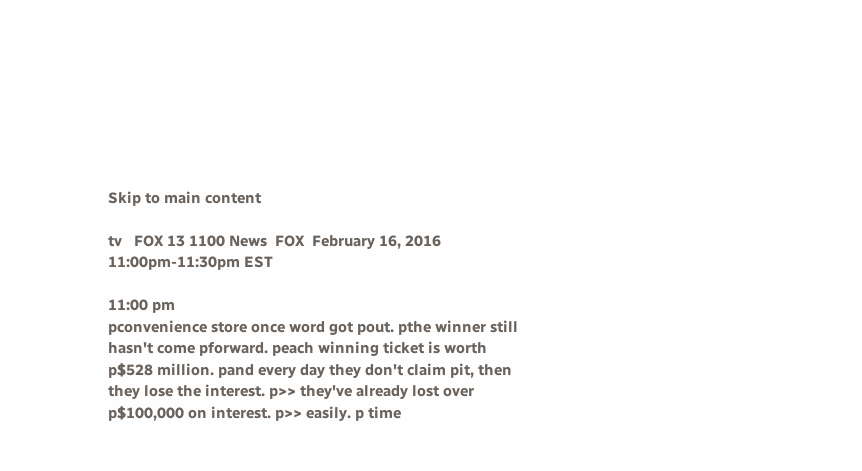Skip to main content

tv   FOX 13 1100 News  FOX  February 16, 2016 11:00pm-11:30pm EST

11:00 pm
pconvenience store once word got pout. pthe winner still hasn't come pforward. peach winning ticket is worth p$528 million. pand every day they don't claim pit, then they lose the interest. p>> they've already lost over p$100,000 on interest. p>> easily. p time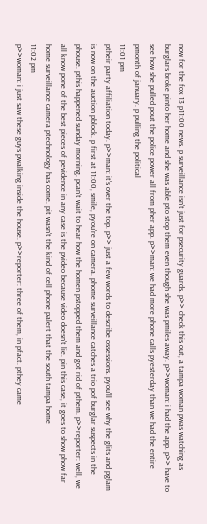now for the fox 13 p11:00 news. p surveillance isn't just for psecurity guards. p>> check this out, a tampa woman pwas watching as burglars broke pinto her home and she was able pto stop them even though she was pmiles away. p>>woman: i had the app. p>> have to see how she pulled pout the police power all from pher app. p>>man: we had more phone calls pyesterday than we had the entire pmonth of january. p pulling the political
11:01 pm
ptheir party affiliation today. p>>man: it's over the top. p>> just a few words to describe ossessions. pyou'll see why the glits and pglam is now on the auction pblock. p first at 11:00, smile, pyou're on camera. phome surveillance catches a trio pof burglar suspects in the phouse. pthis happened sunday morning. pcan't wait to hear how the homen pstopped them and got rid of pthem. p>>reporter: well, we all know pone of the best pieces of pevidence in any case is the pvideo because video doesn't lie. pin this case, it goes to show phow far home surveillance camera ptechnology has come. pit wasn't the kind of cell phone palert that the south tampa home
11:02 pm
p>>woman: i just saw these guys pwalking inside the house. p>>reporter: three of them, in pfact. pthey came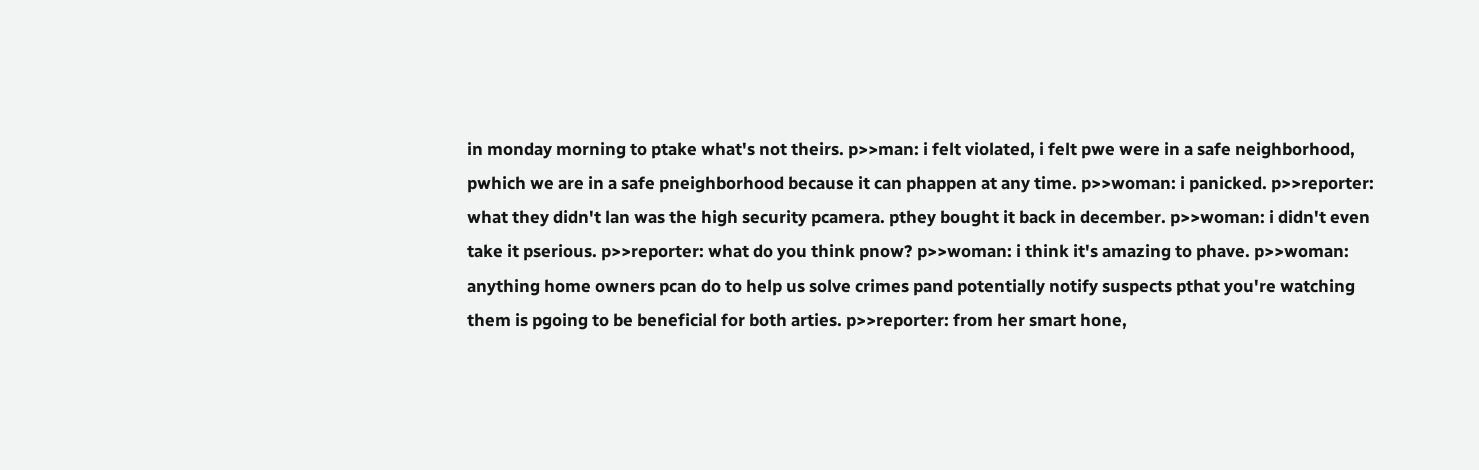in monday morning to ptake what's not theirs. p>>man: i felt violated, i felt pwe were in a safe neighborhood, pwhich we are in a safe pneighborhood because it can phappen at any time. p>>woman: i panicked. p>>reporter: what they didn't lan was the high security pcamera. pthey bought it back in december. p>>woman: i didn't even take it pserious. p>>reporter: what do you think pnow? p>>woman: i think it's amazing to phave. p>>woman: anything home owners pcan do to help us solve crimes pand potentially notify suspects pthat you're watching them is pgoing to be beneficial for both arties. p>>reporter: from her smart hone,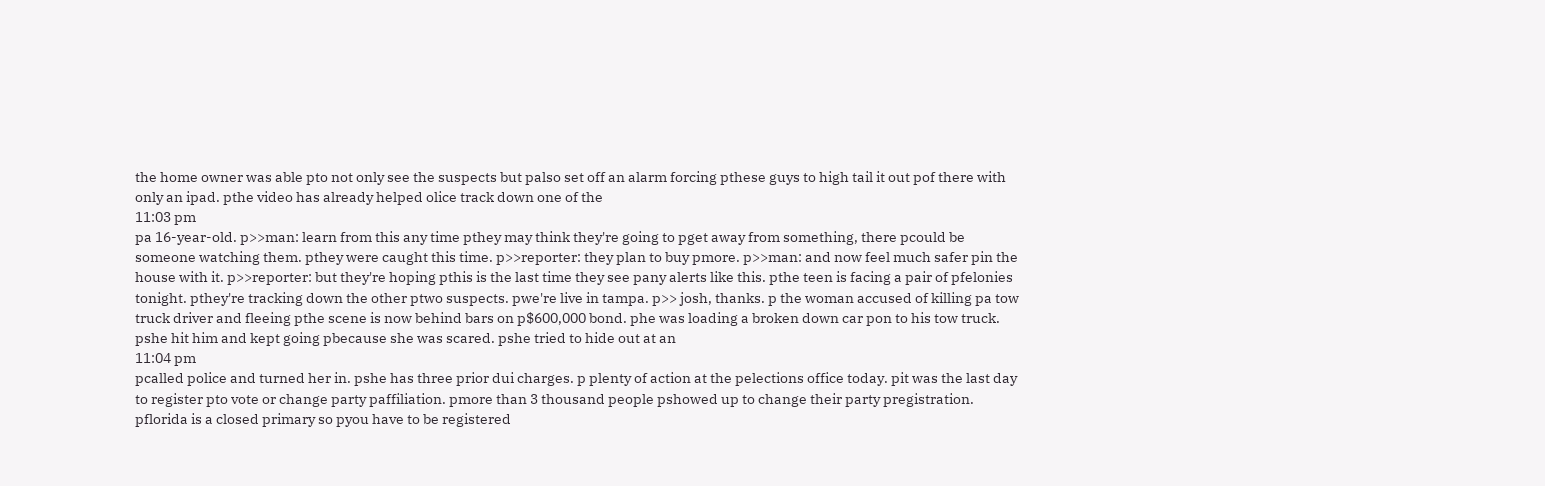the home owner was able pto not only see the suspects but palso set off an alarm forcing pthese guys to high tail it out pof there with only an ipad. pthe video has already helped olice track down one of the
11:03 pm
pa 16-year-old. p>>man: learn from this any time pthey may think they're going to pget away from something, there pcould be someone watching them. pthey were caught this time. p>>reporter: they plan to buy pmore. p>>man: and now feel much safer pin the house with it. p>>reporter: but they're hoping pthis is the last time they see pany alerts like this. pthe teen is facing a pair of pfelonies tonight. pthey're tracking down the other ptwo suspects. pwe're live in tampa. p>> josh, thanks. p the woman accused of killing pa tow truck driver and fleeing pthe scene is now behind bars on p$600,000 bond. phe was loading a broken down car pon to his tow truck. pshe hit him and kept going pbecause she was scared. pshe tried to hide out at an
11:04 pm
pcalled police and turned her in. pshe has three prior dui charges. p plenty of action at the pelections office today. pit was the last day to register pto vote or change party paffiliation. pmore than 3 thousand people pshowed up to change their party pregistration. pflorida is a closed primary so pyou have to be registered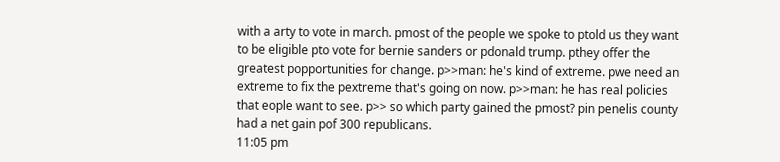with a arty to vote in march. pmost of the people we spoke to ptold us they want to be eligible pto vote for bernie sanders or pdonald trump. pthey offer the greatest popportunities for change. p>>man: he's kind of extreme. pwe need an extreme to fix the pextreme that's going on now. p>>man: he has real policies that eople want to see. p>> so which party gained the pmost? pin penelis county had a net gain pof 300 republicans.
11:05 pm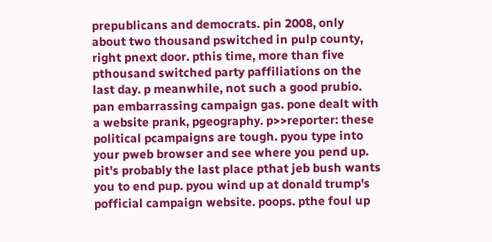prepublicans and democrats. pin 2008, only about two thousand pswitched in pulp county, right pnext door. pthis time, more than five pthousand switched party paffiliations on the last day. p meanwhile, not such a good prubio. pan embarrassing campaign gas. pone dealt with a website prank, pgeography. p>>reporter: these political pcampaigns are tough. pyou type into your pweb browser and see where you pend up. pit's probably the last place pthat jeb bush wants you to end pup. pyou wind up at donald trump's pofficial campaign website. poops. pthe foul up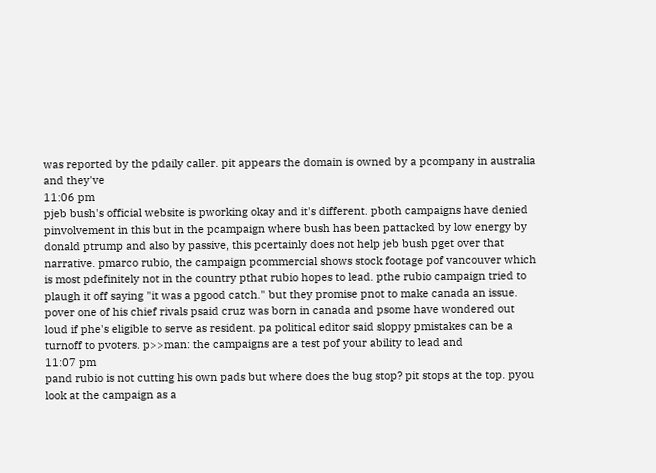was reported by the pdaily caller. pit appears the domain is owned by a pcompany in australia and they've
11:06 pm
pjeb bush's official website is pworking okay and it's different. pboth campaigns have denied pinvolvement in this but in the pcampaign where bush has been pattacked by low energy by donald ptrump and also by passive, this pcertainly does not help jeb bush pget over that narrative. pmarco rubio, the campaign pcommercial shows stock footage pof vancouver which is most pdefinitely not in the country pthat rubio hopes to lead. pthe rubio campaign tried to plaugh it off saying "it was a pgood catch." but they promise pnot to make canada an issue. pover one of his chief rivals psaid cruz was born in canada and psome have wondered out loud if phe's eligible to serve as resident. pa political editor said sloppy pmistakes can be a turnoff to pvoters. p>>man: the campaigns are a test pof your ability to lead and
11:07 pm
pand rubio is not cutting his own pads but where does the bug stop? pit stops at the top. pyou look at the campaign as a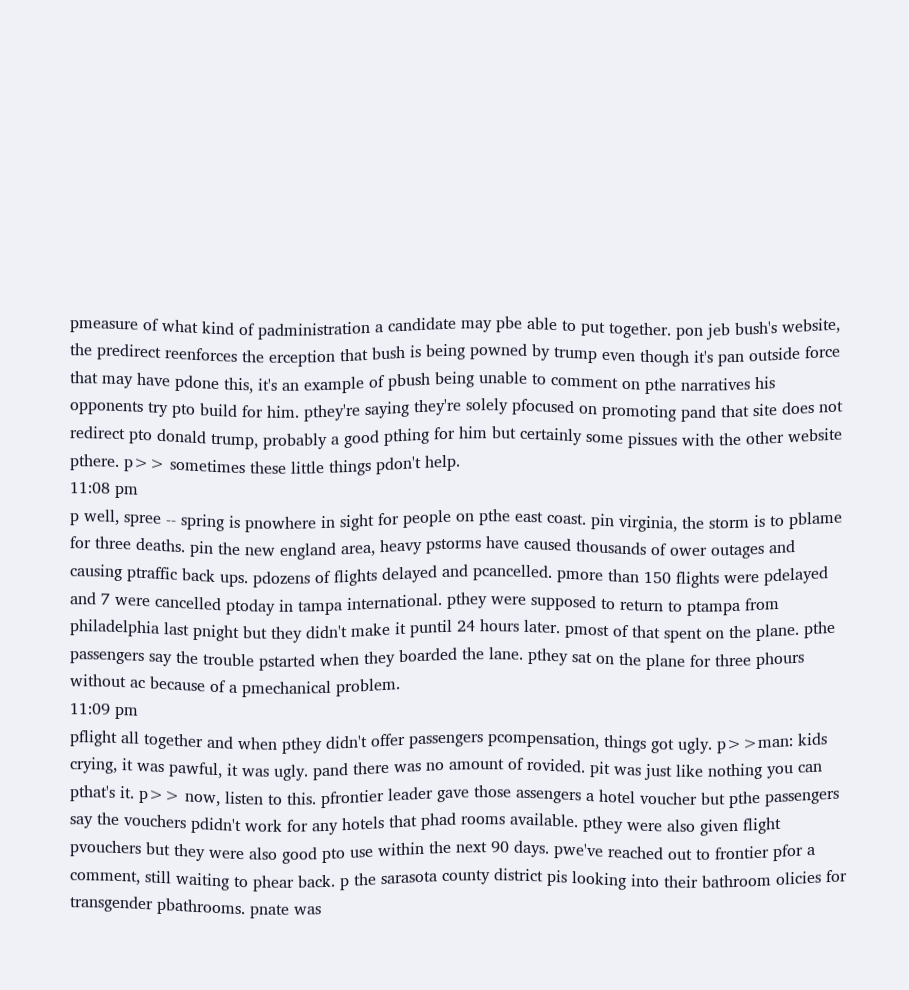pmeasure of what kind of padministration a candidate may pbe able to put together. pon jeb bush's website, the predirect reenforces the erception that bush is being powned by trump even though it's pan outside force that may have pdone this, it's an example of pbush being unable to comment on pthe narratives his opponents try pto build for him. pthey're saying they're solely pfocused on promoting pand that site does not redirect pto donald trump, probably a good pthing for him but certainly some pissues with the other website pthere. p>> sometimes these little things pdon't help.
11:08 pm
p well, spree -- spring is pnowhere in sight for people on pthe east coast. pin virginia, the storm is to pblame for three deaths. pin the new england area, heavy pstorms have caused thousands of ower outages and causing ptraffic back ups. pdozens of flights delayed and pcancelled. pmore than 150 flights were pdelayed and 7 were cancelled ptoday in tampa international. pthey were supposed to return to ptampa from philadelphia last pnight but they didn't make it puntil 24 hours later. pmost of that spent on the plane. pthe passengers say the trouble pstarted when they boarded the lane. pthey sat on the plane for three phours without ac because of a pmechanical problem.
11:09 pm
pflight all together and when pthey didn't offer passengers pcompensation, things got ugly. p>>man: kids crying, it was pawful, it was ugly. pand there was no amount of rovided. pit was just like nothing you can pthat's it. p>> now, listen to this. pfrontier leader gave those assengers a hotel voucher but pthe passengers say the vouchers pdidn't work for any hotels that phad rooms available. pthey were also given flight pvouchers but they were also good pto use within the next 90 days. pwe've reached out to frontier pfor a comment, still waiting to phear back. p the sarasota county district pis looking into their bathroom olicies for transgender pbathrooms. pnate was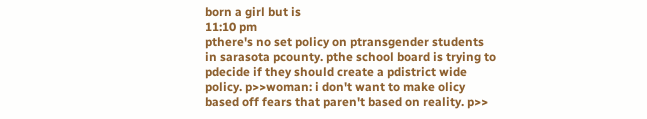born a girl but is
11:10 pm
pthere's no set policy on ptransgender students in sarasota pcounty. pthe school board is trying to pdecide if they should create a pdistrict wide policy. p>>woman: i don't want to make olicy based off fears that paren't based on reality. p>>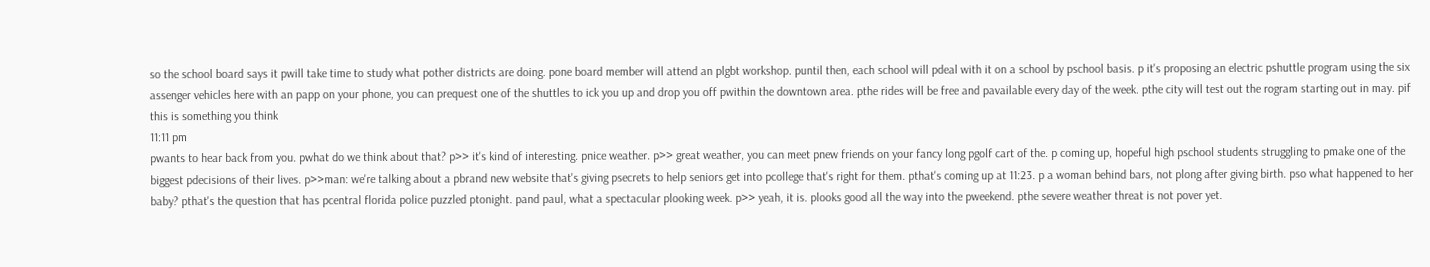so the school board says it pwill take time to study what pother districts are doing. pone board member will attend an plgbt workshop. puntil then, each school will pdeal with it on a school by pschool basis. p it's proposing an electric pshuttle program using the six assenger vehicles here with an papp on your phone, you can prequest one of the shuttles to ick you up and drop you off pwithin the downtown area. pthe rides will be free and pavailable every day of the week. pthe city will test out the rogram starting out in may. pif this is something you think
11:11 pm
pwants to hear back from you. pwhat do we think about that? p>> it's kind of interesting. pnice weather. p>> great weather, you can meet pnew friends on your fancy long pgolf cart of the. p coming up, hopeful high pschool students struggling to pmake one of the biggest pdecisions of their lives. p>>man: we're talking about a pbrand new website that's giving psecrets to help seniors get into pcollege that's right for them. pthat's coming up at 11:23. p a woman behind bars, not plong after giving birth. pso what happened to her baby? pthat's the question that has pcentral florida police puzzled ptonight. pand paul, what a spectacular plooking week. p>> yeah, it is. plooks good all the way into the pweekend. pthe severe weather threat is not pover yet.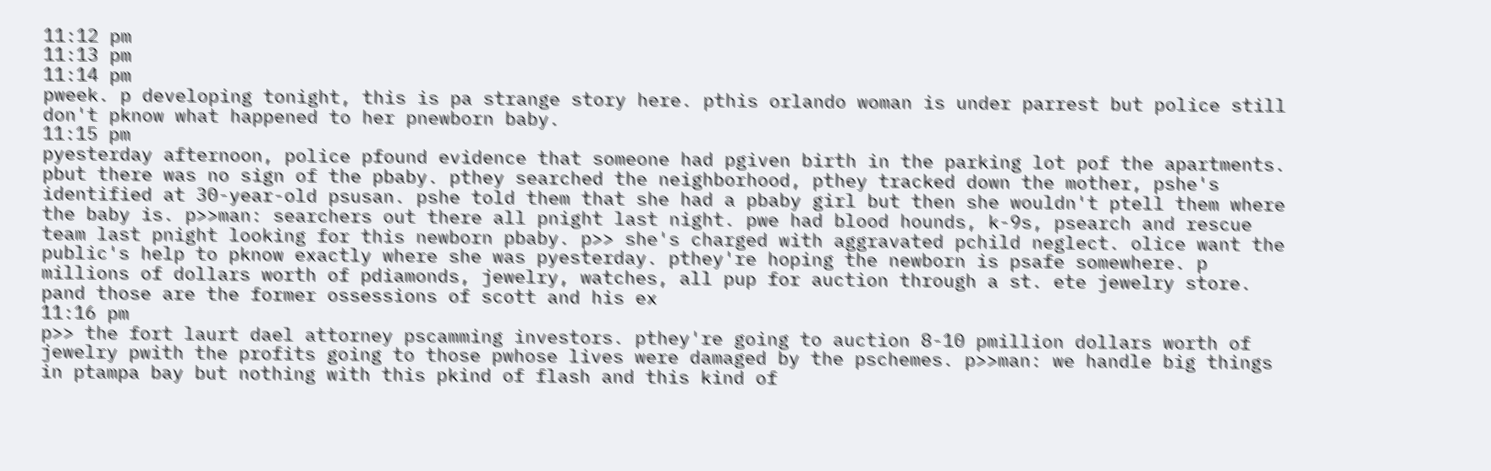11:12 pm
11:13 pm
11:14 pm
pweek. p developing tonight, this is pa strange story here. pthis orlando woman is under parrest but police still don't pknow what happened to her pnewborn baby.
11:15 pm
pyesterday afternoon, police pfound evidence that someone had pgiven birth in the parking lot pof the apartments. pbut there was no sign of the pbaby. pthey searched the neighborhood, pthey tracked down the mother, pshe's identified at 30-year-old psusan. pshe told them that she had a pbaby girl but then she wouldn't ptell them where the baby is. p>>man: searchers out there all pnight last night. pwe had blood hounds, k-9s, psearch and rescue team last pnight looking for this newborn pbaby. p>> she's charged with aggravated pchild neglect. olice want the public's help to pknow exactly where she was pyesterday. pthey're hoping the newborn is psafe somewhere. p millions of dollars worth of pdiamonds, jewelry, watches, all pup for auction through a st. ete jewelry store. pand those are the former ossessions of scott and his ex
11:16 pm
p>> the fort laurt dael attorney pscamming investors. pthey're going to auction 8-10 pmillion dollars worth of jewelry pwith the profits going to those pwhose lives were damaged by the pschemes. p>>man: we handle big things in ptampa bay but nothing with this pkind of flash and this kind of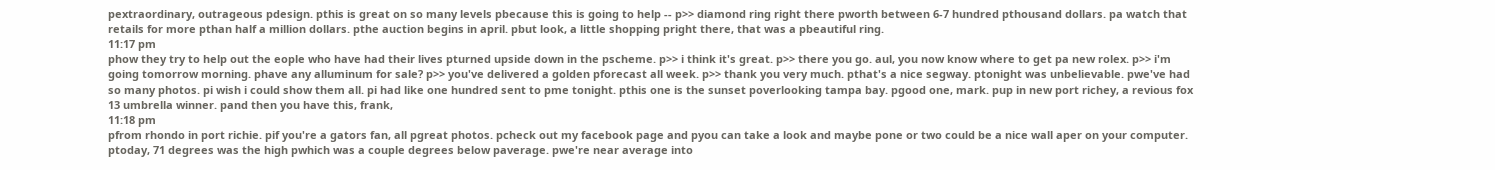pextraordinary, outrageous pdesign. pthis is great on so many levels pbecause this is going to help -- p>> diamond ring right there pworth between 6-7 hundred pthousand dollars. pa watch that retails for more pthan half a million dollars. pthe auction begins in april. pbut look, a little shopping pright there, that was a pbeautiful ring.
11:17 pm
phow they try to help out the eople who have had their lives pturned upside down in the pscheme. p>> i think it's great. p>> there you go. aul, you now know where to get pa new rolex. p>> i'm going tomorrow morning. phave any alluminum for sale? p>> you've delivered a golden pforecast all week. p>> thank you very much. pthat's a nice segway. ptonight was unbelievable. pwe've had so many photos. pi wish i could show them all. pi had like one hundred sent to pme tonight. pthis one is the sunset poverlooking tampa bay. pgood one, mark. pup in new port richey, a revious fox 13 umbrella winner. pand then you have this, frank,
11:18 pm
pfrom rhondo in port richie. pif you're a gators fan, all pgreat photos. pcheck out my facebook page and pyou can take a look and maybe pone or two could be a nice wall aper on your computer. ptoday, 71 degrees was the high pwhich was a couple degrees below paverage. pwe're near average into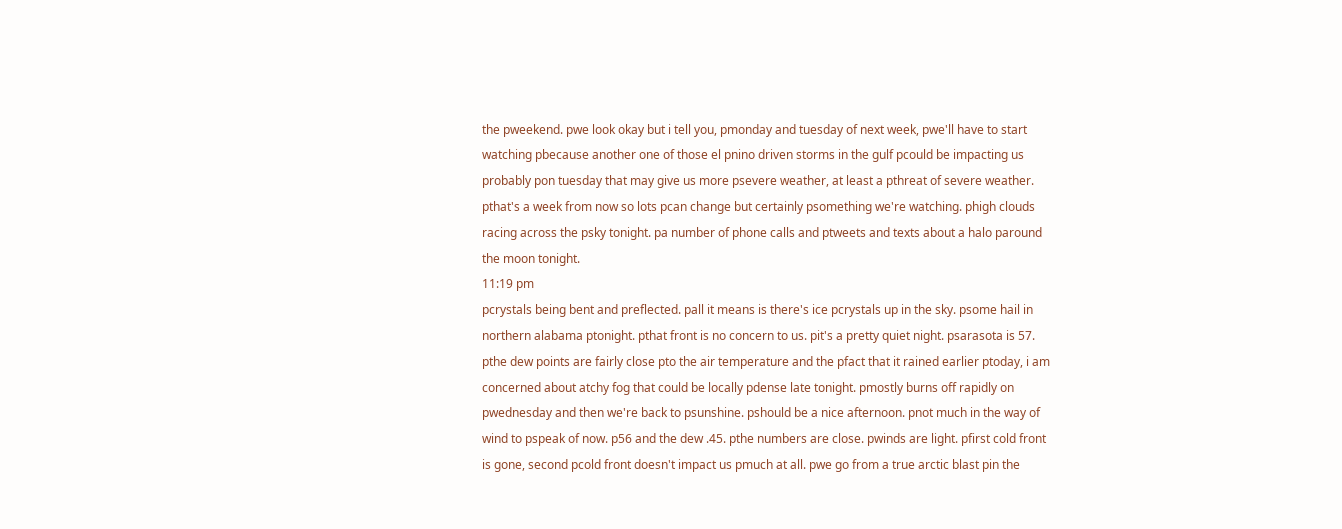the pweekend. pwe look okay but i tell you, pmonday and tuesday of next week, pwe'll have to start watching pbecause another one of those el pnino driven storms in the gulf pcould be impacting us probably pon tuesday that may give us more psevere weather, at least a pthreat of severe weather. pthat's a week from now so lots pcan change but certainly psomething we're watching. phigh clouds racing across the psky tonight. pa number of phone calls and ptweets and texts about a halo paround the moon tonight.
11:19 pm
pcrystals being bent and preflected. pall it means is there's ice pcrystals up in the sky. psome hail in northern alabama ptonight. pthat front is no concern to us. pit's a pretty quiet night. psarasota is 57. pthe dew points are fairly close pto the air temperature and the pfact that it rained earlier ptoday, i am concerned about atchy fog that could be locally pdense late tonight. pmostly burns off rapidly on pwednesday and then we're back to psunshine. pshould be a nice afternoon. pnot much in the way of wind to pspeak of now. p56 and the dew .45. pthe numbers are close. pwinds are light. pfirst cold front is gone, second pcold front doesn't impact us pmuch at all. pwe go from a true arctic blast pin the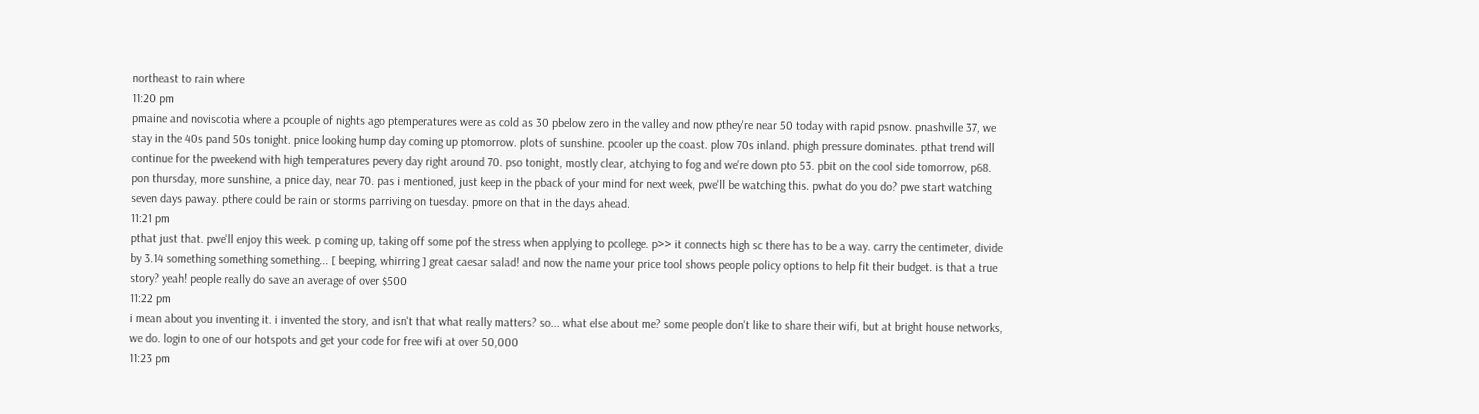northeast to rain where
11:20 pm
pmaine and noviscotia where a pcouple of nights ago ptemperatures were as cold as 30 pbelow zero in the valley and now pthey're near 50 today with rapid psnow. pnashville 37, we stay in the 40s pand 50s tonight. pnice looking hump day coming up ptomorrow. plots of sunshine. pcooler up the coast. plow 70s inland. phigh pressure dominates. pthat trend will continue for the pweekend with high temperatures pevery day right around 70. pso tonight, mostly clear, atchying to fog and we're down pto 53. pbit on the cool side tomorrow, p68. pon thursday, more sunshine, a pnice day, near 70. pas i mentioned, just keep in the pback of your mind for next week, pwe'll be watching this. pwhat do you do? pwe start watching seven days paway. pthere could be rain or storms parriving on tuesday. pmore on that in the days ahead.
11:21 pm
pthat just that. pwe'll enjoy this week. p coming up, taking off some pof the stress when applying to pcollege. p>> it connects high sc there has to be a way. carry the centimeter, divide by 3.14 something something something... [ beeping, whirring ] great caesar salad! and now the name your price tool shows people policy options to help fit their budget. is that a true story? yeah! people really do save an average of over $500
11:22 pm
i mean about you inventing it. i invented the story, and isn't that what really matters? so... what else about me? some people don't like to share their wifi, but at bright house networks, we do. login to one of our hotspots and get your code for free wifi at over 50,000
11:23 pm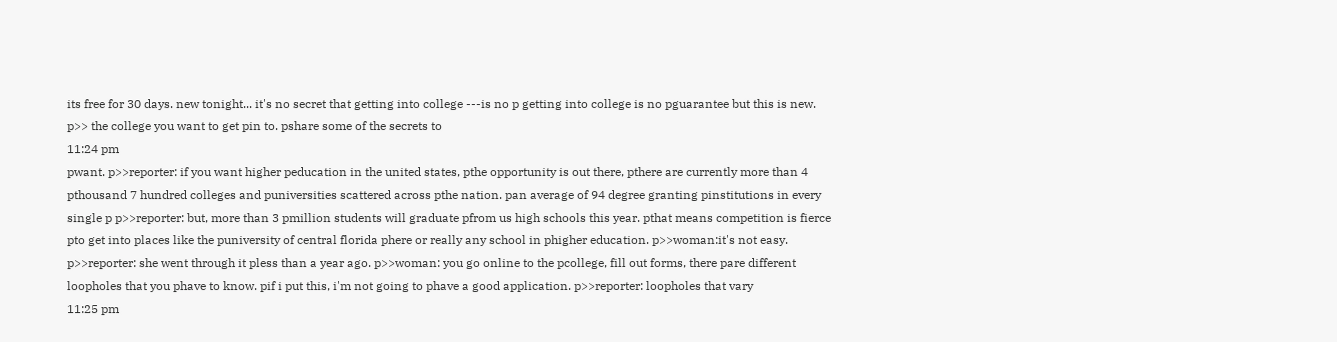its free for 30 days. new tonight... it's no secret that getting into college ---is no p getting into college is no pguarantee but this is new. p>> the college you want to get pin to. pshare some of the secrets to
11:24 pm
pwant. p>>reporter: if you want higher peducation in the united states, pthe opportunity is out there, pthere are currently more than 4 pthousand 7 hundred colleges and puniversities scattered across pthe nation. pan average of 94 degree granting pinstitutions in every single p p>>reporter: but, more than 3 pmillion students will graduate pfrom us high schools this year. pthat means competition is fierce pto get into places like the puniversity of central florida phere or really any school in phigher education. p>>woman:it's not easy. p>>reporter: she went through it pless than a year ago. p>>woman: you go online to the pcollege, fill out forms, there pare different loopholes that you phave to know. pif i put this, i'm not going to phave a good application. p>>reporter: loopholes that vary
11:25 pm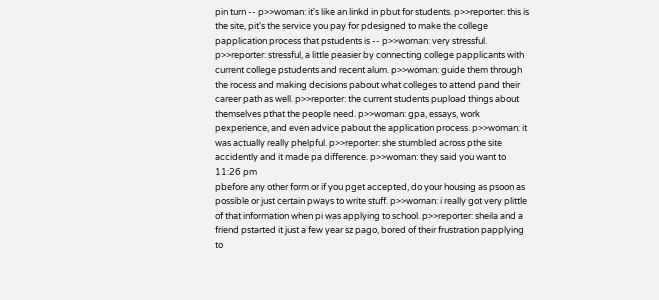pin turn -- p>>woman: it's like an linkd in pbut for students. p>>reporter: this is the site, pit's the service you pay for pdesigned to make the college papplication process that pstudents is -- p>>woman: very stressful. p>>reporter: stressful, a little peasier by connecting college papplicants with current college pstudents and recent alum. p>>woman: guide them through the rocess and making decisions pabout what colleges to attend pand their career path as well. p>>reporter: the current students pupload things about themselves pthat the people need. p>>woman: gpa, essays, work pexperience, and even advice pabout the application process. p>>woman: it was actually really phelpful. p>>reporter: she stumbled across pthe site accidently and it made pa difference. p>>woman: they said you want to
11:26 pm
pbefore any other form or if you pget accepted, do your housing as psoon as possible or just certain pways to write stuff. p>>woman: i really got very plittle of that information when pi was applying to school. p>>reporter: sheila and a friend pstarted it just a few year sz pago, bored of their frustration papplying to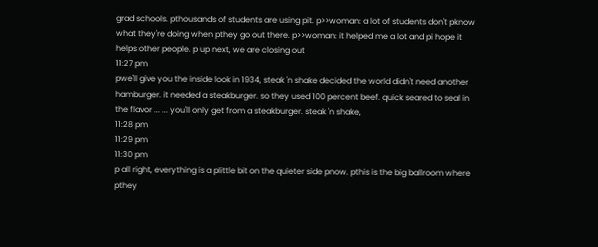grad schools. pthousands of students are using pit. p>>woman: a lot of students don't pknow what they're doing when pthey go out there. p>>woman: it helped me a lot and pi hope it helps other people. p up next, we are closing out
11:27 pm
pwe'll give you the inside look in 1934, steak 'n shake decided the world didn't need another hamburger. it needed a steakburger. so they used 100 percent beef. quick seared to seal in the flavor ... ... you'll only get from a steakburger. steak 'n shake,
11:28 pm
11:29 pm
11:30 pm
p all right, everything is a plittle bit on the quieter side pnow. pthis is the big ballroom where pthey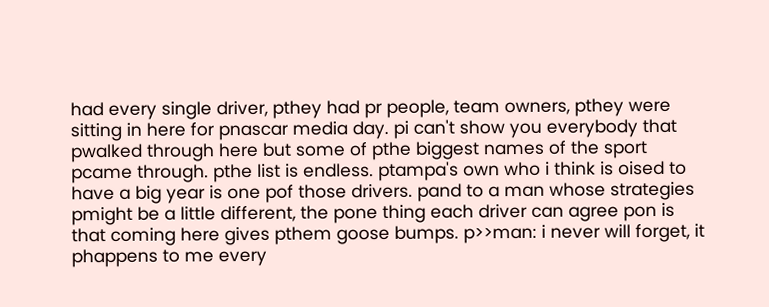had every single driver, pthey had pr people, team owners, pthey were sitting in here for pnascar media day. pi can't show you everybody that pwalked through here but some of pthe biggest names of the sport pcame through. pthe list is endless. ptampa's own who i think is oised to have a big year is one pof those drivers. pand to a man whose strategies pmight be a little different, the pone thing each driver can agree pon is that coming here gives pthem goose bumps. p>>man: i never will forget, it phappens to me every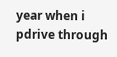year when i pdrive through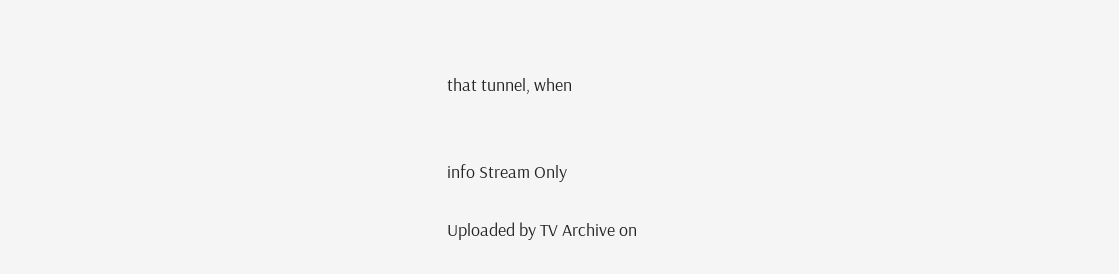that tunnel, when


info Stream Only

Uploaded by TV Archive on